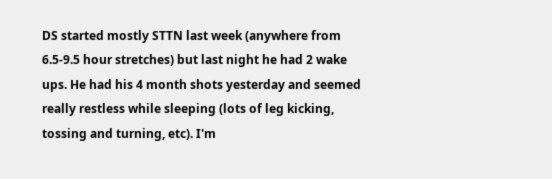DS started mostly STTN last week (anywhere from 6.5-9.5 hour stretches) but last night he had 2 wake ups. He had his 4 month shots yesterday and seemed really restless while sleeping (lots of leg kicking, tossing and turning, etc). I'm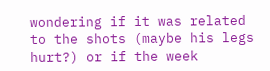wondering if it was related to the shots (maybe his legs hurt?) or if the week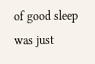of good sleep was just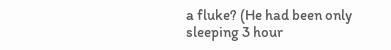a fluke? (He had been only sleeping 3 hour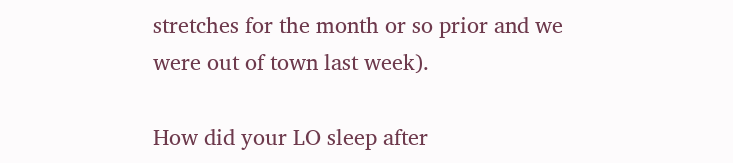stretches for the month or so prior and we were out of town last week).

How did your LO sleep after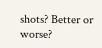shots? Better or worse?